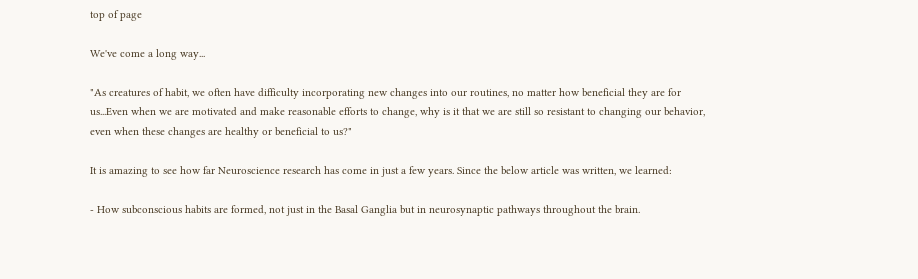top of page

We've come a long way...

"As creatures of habit, we often have difficulty incorporating new changes into our routines, no matter how beneficial they are for us...Even when we are motivated and make reasonable efforts to change, why is it that we are still so resistant to changing our behavior, even when these changes are healthy or beneficial to us?"

It is amazing to see how far Neuroscience research has come in just a few years. Since the below article was written, we learned:

- How subconscious habits are formed, not just in the Basal Ganglia but in neurosynaptic pathways throughout the brain.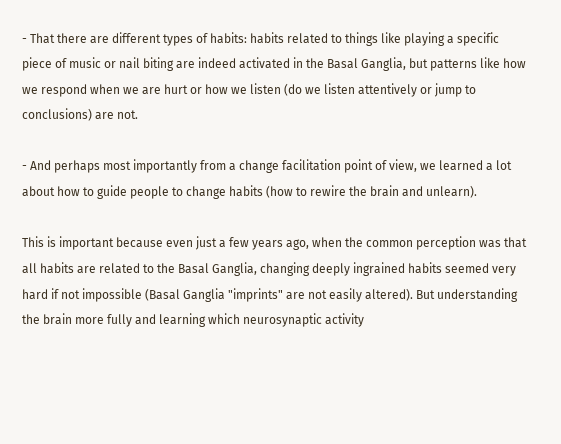- That there are different types of habits: habits related to things like playing a specific piece of music or nail biting are indeed activated in the Basal Ganglia, but patterns like how we respond when we are hurt or how we listen (do we listen attentively or jump to conclusions) are not.

- And perhaps most importantly from a change facilitation point of view, we learned a lot about how to guide people to change habits (how to rewire the brain and unlearn).

This is important because even just a few years ago, when the common perception was that all habits are related to the Basal Ganglia, changing deeply ingrained habits seemed very hard if not impossible (Basal Ganglia "imprints" are not easily altered). But understanding the brain more fully and learning which neurosynaptic activity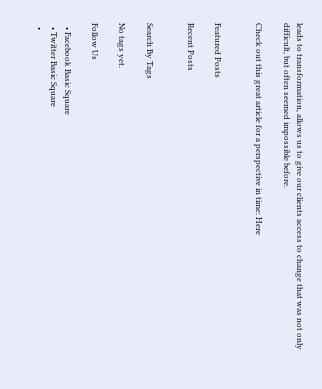leads to transformation, allows us to give our clients access to change that was not only difficult, but often seemed impossible before.

Check out this great article for a perspective in time: Here


Featured Posts

Recent Posts


Search By Tags

No tags yet.

Follow Us

  • Facebook Basic Square
  • Twitter Basic Square
  •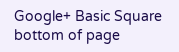Google+ Basic Square
bottom of page